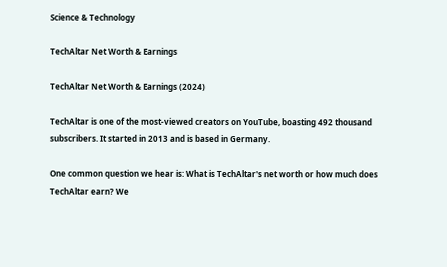Science & Technology

TechAltar Net Worth & Earnings

TechAltar Net Worth & Earnings (2024)

TechAltar is one of the most-viewed creators on YouTube, boasting 492 thousand subscribers. It started in 2013 and is based in Germany.

One common question we hear is: What is TechAltar's net worth or how much does TechAltar earn? We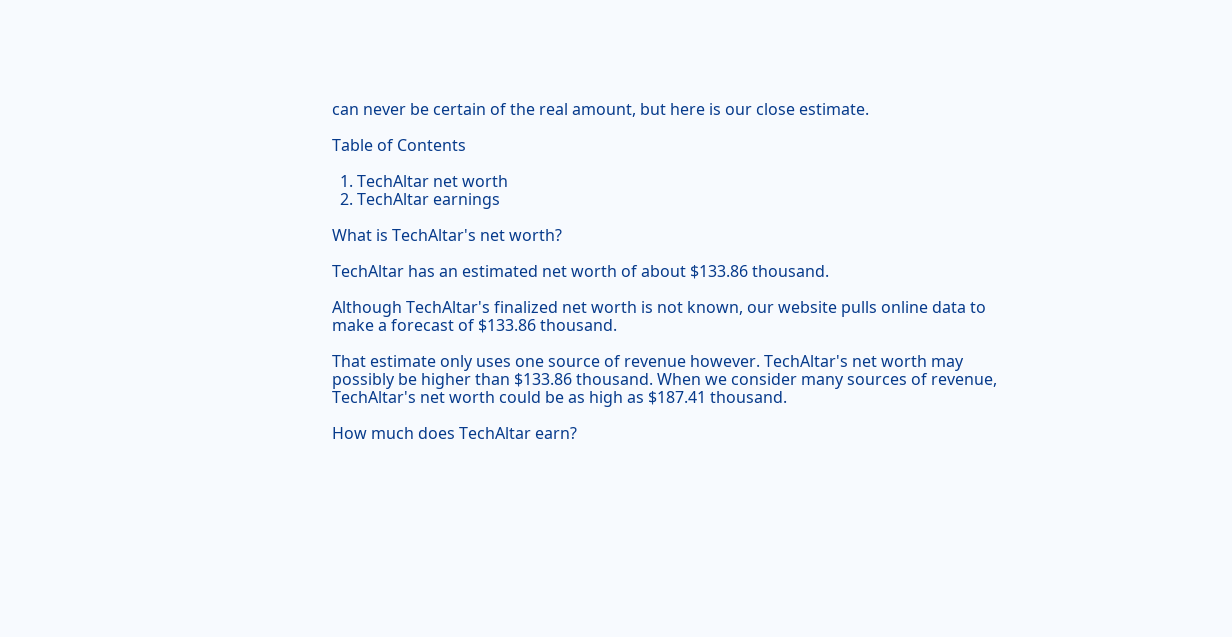can never be certain of the real amount, but here is our close estimate.

Table of Contents

  1. TechAltar net worth
  2. TechAltar earnings

What is TechAltar's net worth?

TechAltar has an estimated net worth of about $133.86 thousand.

Although TechAltar's finalized net worth is not known, our website pulls online data to make a forecast of $133.86 thousand.

That estimate only uses one source of revenue however. TechAltar's net worth may possibly be higher than $133.86 thousand. When we consider many sources of revenue, TechAltar's net worth could be as high as $187.41 thousand.

How much does TechAltar earn?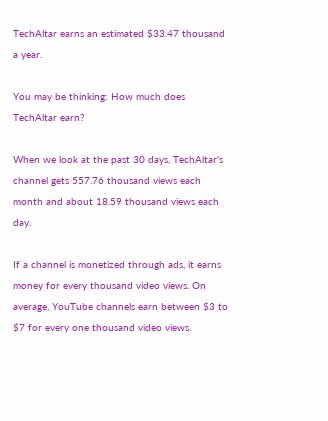TechAltar earns an estimated $33.47 thousand a year.

You may be thinking: How much does TechAltar earn?

When we look at the past 30 days, TechAltar's channel gets 557.76 thousand views each month and about 18.59 thousand views each day.

If a channel is monetized through ads, it earns money for every thousand video views. On average, YouTube channels earn between $3 to $7 for every one thousand video views.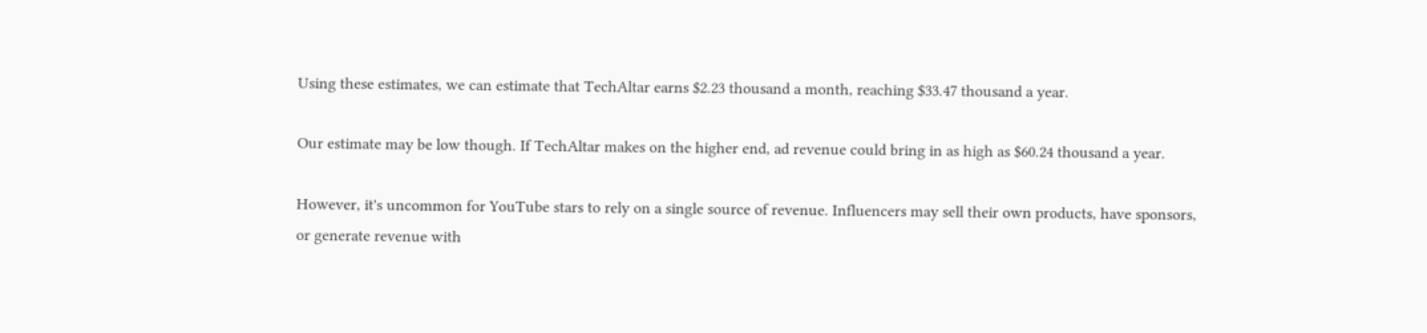Using these estimates, we can estimate that TechAltar earns $2.23 thousand a month, reaching $33.47 thousand a year.

Our estimate may be low though. If TechAltar makes on the higher end, ad revenue could bring in as high as $60.24 thousand a year.

However, it's uncommon for YouTube stars to rely on a single source of revenue. Influencers may sell their own products, have sponsors, or generate revenue with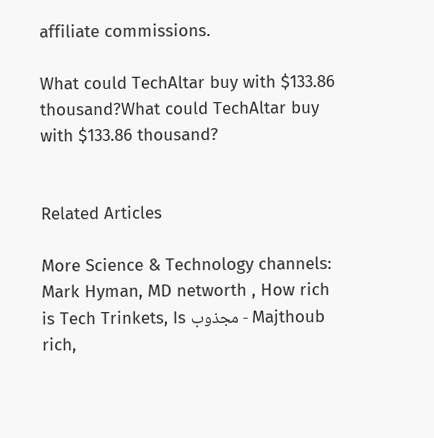affiliate commissions.

What could TechAltar buy with $133.86 thousand?What could TechAltar buy with $133.86 thousand?


Related Articles

More Science & Technology channels: Mark Hyman, MD networth , How rich is Tech Trinkets, Is مجذوب - Majthoub rich,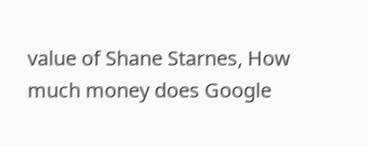value of Shane Starnes, How much money does Google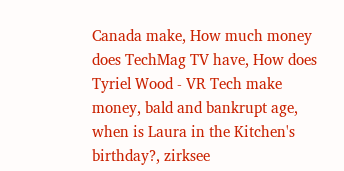Canada make, How much money does TechMag TV have, How does Tyriel Wood - VR Tech make money, bald and bankrupt age, when is Laura in the Kitchen's birthday?, zirksee